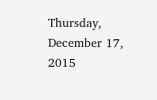Thursday, December 17, 2015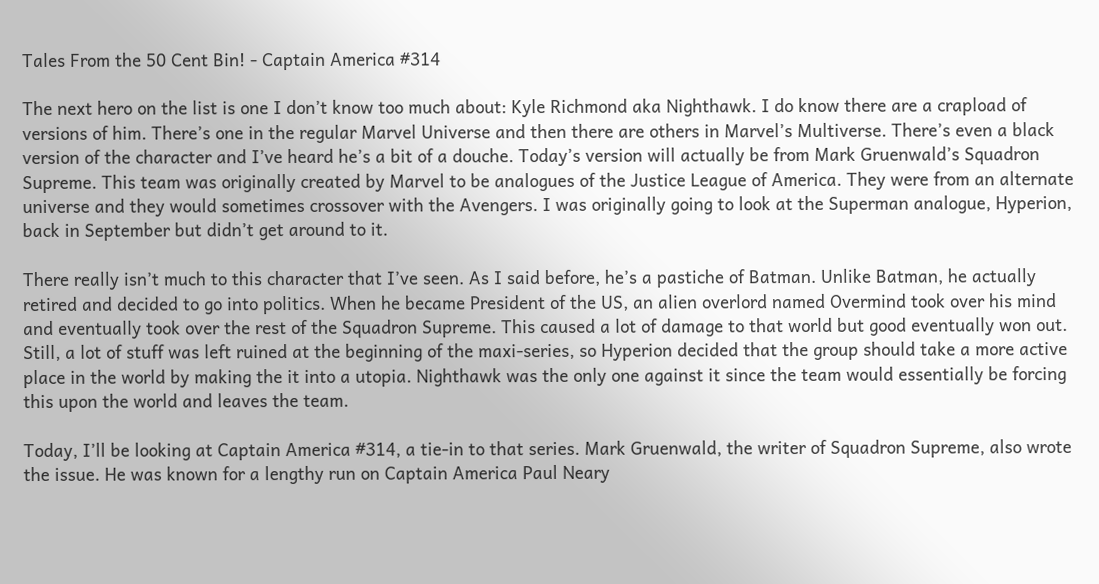Tales From the 50 Cent Bin! - Captain America #314

The next hero on the list is one I don’t know too much about: Kyle Richmond aka Nighthawk. I do know there are a crapload of versions of him. There’s one in the regular Marvel Universe and then there are others in Marvel’s Multiverse. There’s even a black version of the character and I’ve heard he’s a bit of a douche. Today’s version will actually be from Mark Gruenwald’s Squadron Supreme. This team was originally created by Marvel to be analogues of the Justice League of America. They were from an alternate universe and they would sometimes crossover with the Avengers. I was originally going to look at the Superman analogue, Hyperion, back in September but didn’t get around to it.

There really isn’t much to this character that I’ve seen. As I said before, he’s a pastiche of Batman. Unlike Batman, he actually retired and decided to go into politics. When he became President of the US, an alien overlord named Overmind took over his mind and eventually took over the rest of the Squadron Supreme. This caused a lot of damage to that world but good eventually won out. Still, a lot of stuff was left ruined at the beginning of the maxi-series, so Hyperion decided that the group should take a more active place in the world by making the it into a utopia. Nighthawk was the only one against it since the team would essentially be forcing this upon the world and leaves the team.

Today, I’ll be looking at Captain America #314, a tie-in to that series. Mark Gruenwald, the writer of Squadron Supreme, also wrote the issue. He was known for a lengthy run on Captain America Paul Neary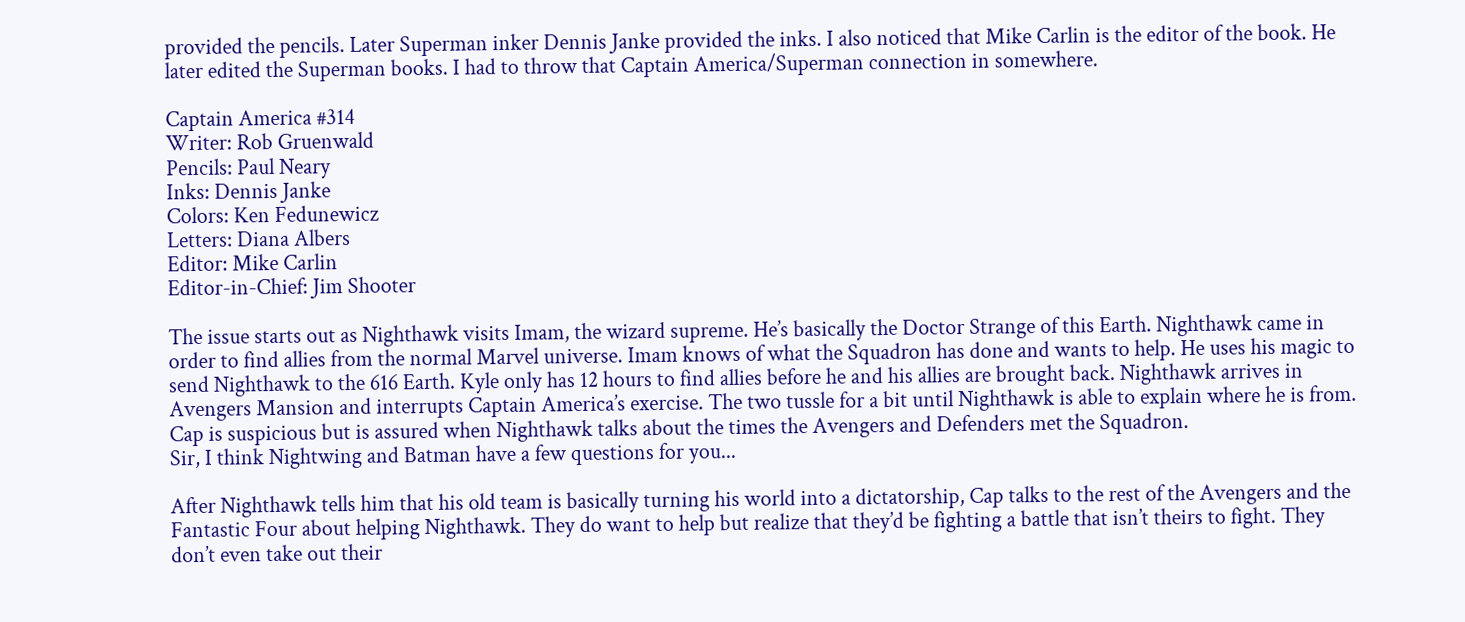provided the pencils. Later Superman inker Dennis Janke provided the inks. I also noticed that Mike Carlin is the editor of the book. He later edited the Superman books. I had to throw that Captain America/Superman connection in somewhere.

Captain America #314
Writer: Rob Gruenwald
Pencils: Paul Neary
Inks: Dennis Janke
Colors: Ken Fedunewicz
Letters: Diana Albers
Editor: Mike Carlin
Editor-in-Chief: Jim Shooter

The issue starts out as Nighthawk visits Imam, the wizard supreme. He’s basically the Doctor Strange of this Earth. Nighthawk came in order to find allies from the normal Marvel universe. Imam knows of what the Squadron has done and wants to help. He uses his magic to send Nighthawk to the 616 Earth. Kyle only has 12 hours to find allies before he and his allies are brought back. Nighthawk arrives in Avengers Mansion and interrupts Captain America’s exercise. The two tussle for a bit until Nighthawk is able to explain where he is from. Cap is suspicious but is assured when Nighthawk talks about the times the Avengers and Defenders met the Squadron.
Sir, I think Nightwing and Batman have a few questions for you...

After Nighthawk tells him that his old team is basically turning his world into a dictatorship, Cap talks to the rest of the Avengers and the Fantastic Four about helping Nighthawk. They do want to help but realize that they’d be fighting a battle that isn’t theirs to fight. They don’t even take out their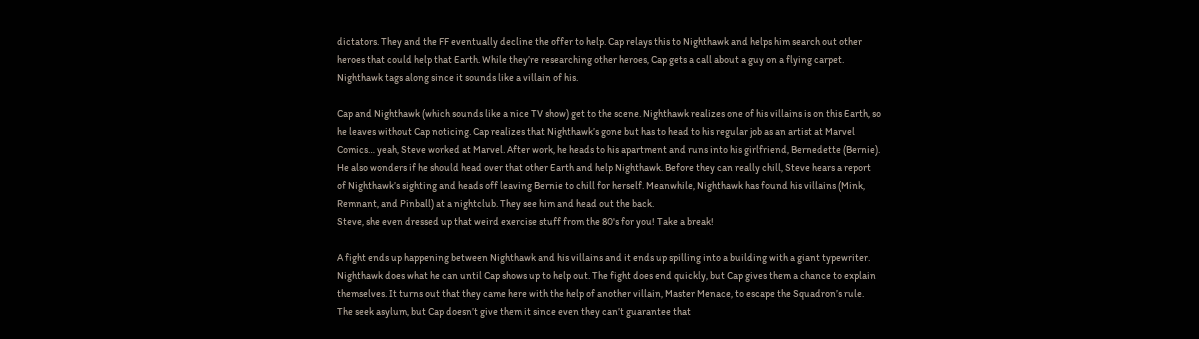dictators. They and the FF eventually decline the offer to help. Cap relays this to Nighthawk and helps him search out other heroes that could help that Earth. While they’re researching other heroes, Cap gets a call about a guy on a flying carpet. Nighthawk tags along since it sounds like a villain of his.

Cap and Nighthawk (which sounds like a nice TV show) get to the scene. Nighthawk realizes one of his villains is on this Earth, so he leaves without Cap noticing. Cap realizes that Nighthawk’s gone but has to head to his regular job as an artist at Marvel Comics… yeah, Steve worked at Marvel. After work, he heads to his apartment and runs into his girlfriend, Bernedette (Bernie). He also wonders if he should head over that other Earth and help Nighthawk. Before they can really chill, Steve hears a report of Nighthawk’s sighting and heads off leaving Bernie to chill for herself. Meanwhile, Nighthawk has found his villains (Mink, Remnant, and Pinball) at a nightclub. They see him and head out the back.
Steve, she even dressed up that weird exercise stuff from the 80's for you! Take a break!

A fight ends up happening between Nighthawk and his villains and it ends up spilling into a building with a giant typewriter. Nighthawk does what he can until Cap shows up to help out. The fight does end quickly, but Cap gives them a chance to explain themselves. It turns out that they came here with the help of another villain, Master Menace, to escape the Squadron’s rule. The seek asylum, but Cap doesn’t give them it since even they can’t guarantee that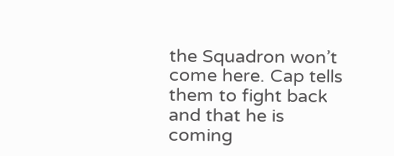the Squadron won’t come here. Cap tells them to fight back and that he is coming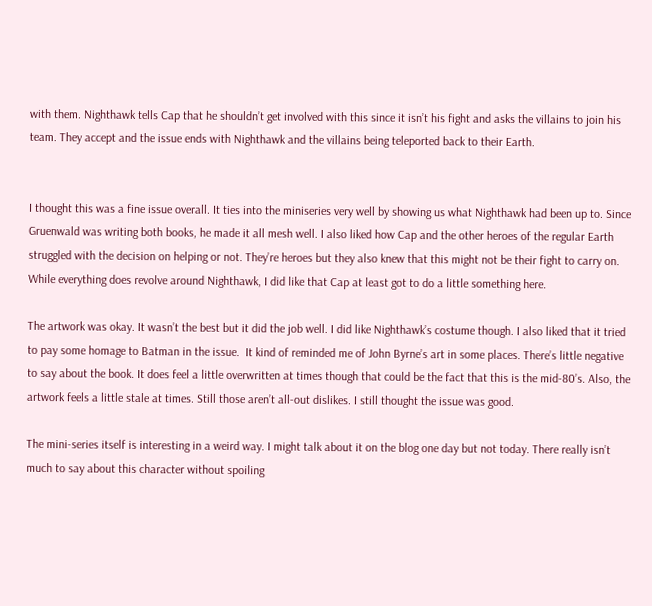with them. Nighthawk tells Cap that he shouldn’t get involved with this since it isn’t his fight and asks the villains to join his team. They accept and the issue ends with Nighthawk and the villains being teleported back to their Earth.


I thought this was a fine issue overall. It ties into the miniseries very well by showing us what Nighthawk had been up to. Since Gruenwald was writing both books, he made it all mesh well. I also liked how Cap and the other heroes of the regular Earth struggled with the decision on helping or not. They’re heroes but they also knew that this might not be their fight to carry on. While everything does revolve around Nighthawk, I did like that Cap at least got to do a little something here.

The artwork was okay. It wasn’t the best but it did the job well. I did like Nighthawk’s costume though. I also liked that it tried to pay some homage to Batman in the issue.  It kind of reminded me of John Byrne’s art in some places. There’s little negative to say about the book. It does feel a little overwritten at times though that could be the fact that this is the mid-80’s. Also, the artwork feels a little stale at times. Still those aren’t all-out dislikes. I still thought the issue was good.

The mini-series itself is interesting in a weird way. I might talk about it on the blog one day but not today. There really isn’t much to say about this character without spoiling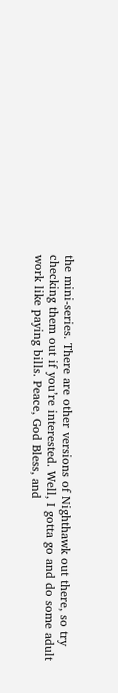the mini-series. There are other versions of Nighthawk out there, so try checking them out if you’re interested. Well, I gotta go and do some adult work like paying bills. Peace, God Bless, and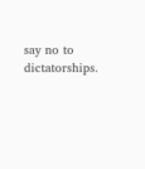say no to dictatorships.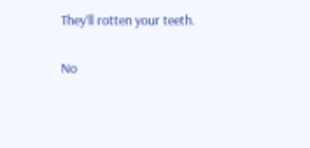They’ll rotten your teeth.

No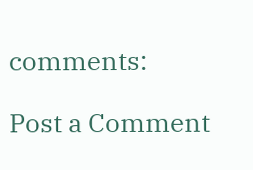comments:

Post a Comment